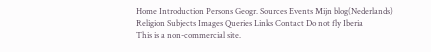Home Introduction Persons Geogr. Sources Events Mijn blog(Nederlands)
Religion Subjects Images Queries Links Contact Do not fly Iberia
This is a non-commercial site.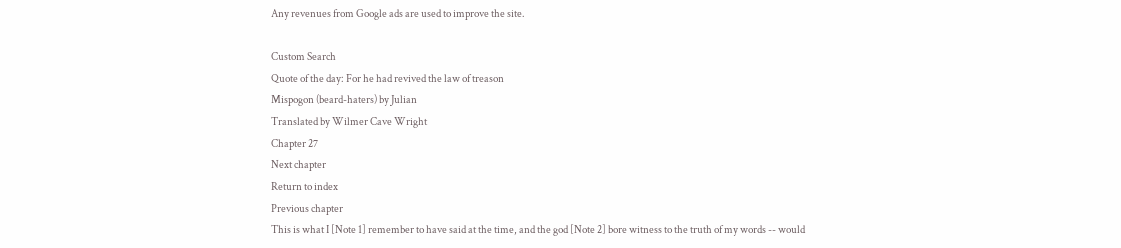Any revenues from Google ads are used to improve the site.

Custom Search
Quote of the day: For he had revived the law of treason
Mispogon (beard-haters) by Julian
Translated by Wilmer Cave Wright
Chapter 27
Next chapter
Return to index
Previous chapter
This is what I [Note 1] remember to have said at the time, and the god [Note 2] bore witness to the truth of my words -- would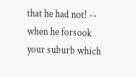that he had not! -- when he forsook your suburb which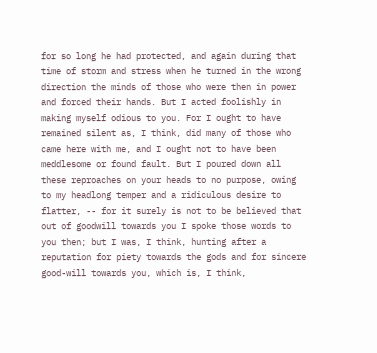for so long he had protected, and again during that time of storm and stress when he turned in the wrong direction the minds of those who were then in power and forced their hands. But I acted foolishly in making myself odious to you. For I ought to have remained silent as, I think, did many of those who came here with me, and I ought not to have been meddlesome or found fault. But I poured down all these reproaches on your heads to no purpose, owing to my headlong temper and a ridiculous desire to flatter, -- for it surely is not to be believed that out of goodwill towards you I spoke those words to you then; but I was, I think, hunting after a reputation for piety towards the gods and for sincere good-will towards you, which is, I think,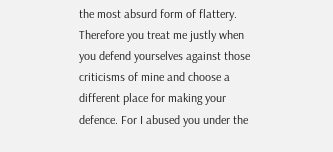the most absurd form of flattery. Therefore you treat me justly when you defend yourselves against those criticisms of mine and choose a different place for making your defence. For I abused you under the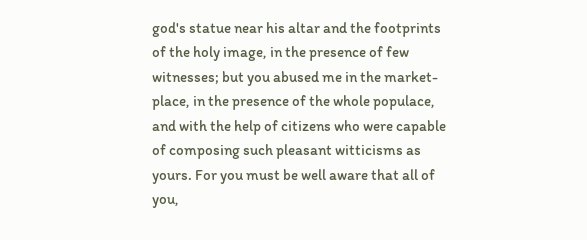god's statue near his altar and the footprints of the holy image, in the presence of few witnesses; but you abused me in the market-place, in the presence of the whole populace, and with the help of citizens who were capable of composing such pleasant witticisms as yours. For you must be well aware that all of you,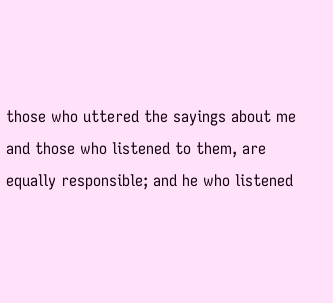those who uttered the sayings about me and those who listened to them, are equally responsible; and he who listened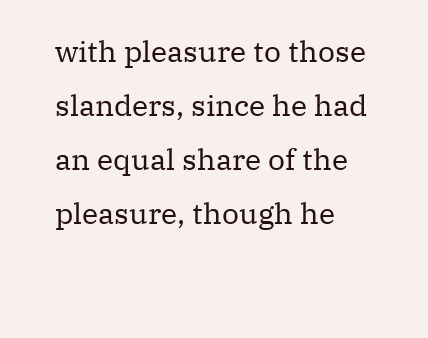with pleasure to those slanders, since he had an equal share of the pleasure, though he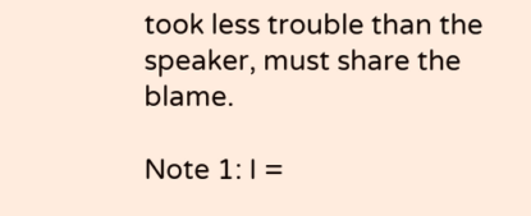took less trouble than the speaker, must share the blame.

Note 1: I =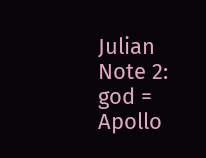Julian
Note 2: god = Apollo